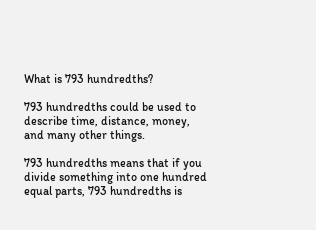What is 793 hundredths?

793 hundredths could be used to describe time, distance, money, and many other things.

793 hundredths means that if you divide something into one hundred equal parts, 793 hundredths is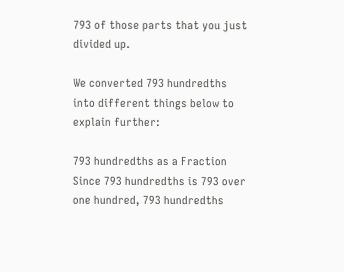793 of those parts that you just divided up.

We converted 793 hundredths into different things below to explain further:

793 hundredths as a Fraction
Since 793 hundredths is 793 over one hundred, 793 hundredths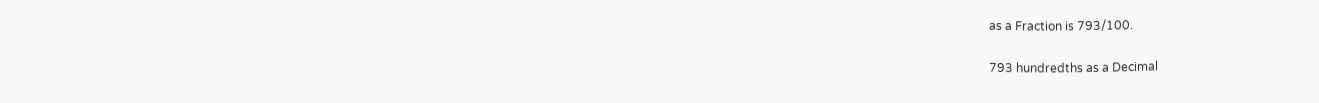as a Fraction is 793/100.

793 hundredths as a Decimal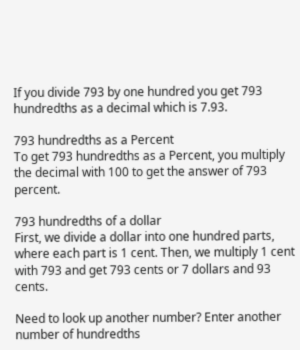If you divide 793 by one hundred you get 793 hundredths as a decimal which is 7.93.

793 hundredths as a Percent
To get 793 hundredths as a Percent, you multiply the decimal with 100 to get the answer of 793 percent.

793 hundredths of a dollar
First, we divide a dollar into one hundred parts, where each part is 1 cent. Then, we multiply 1 cent with 793 and get 793 cents or 7 dollars and 93 cents.

Need to look up another number? Enter another number of hundredths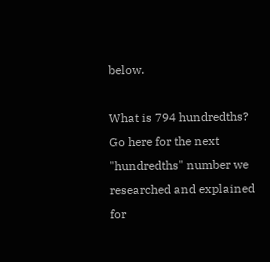below.

What is 794 hundredths?
Go here for the next "hundredths" number we researched and explained for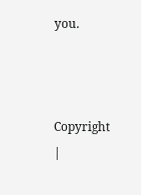you.



Copyright  |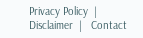Privacy Policy  |   Disclaimer  |   Contact